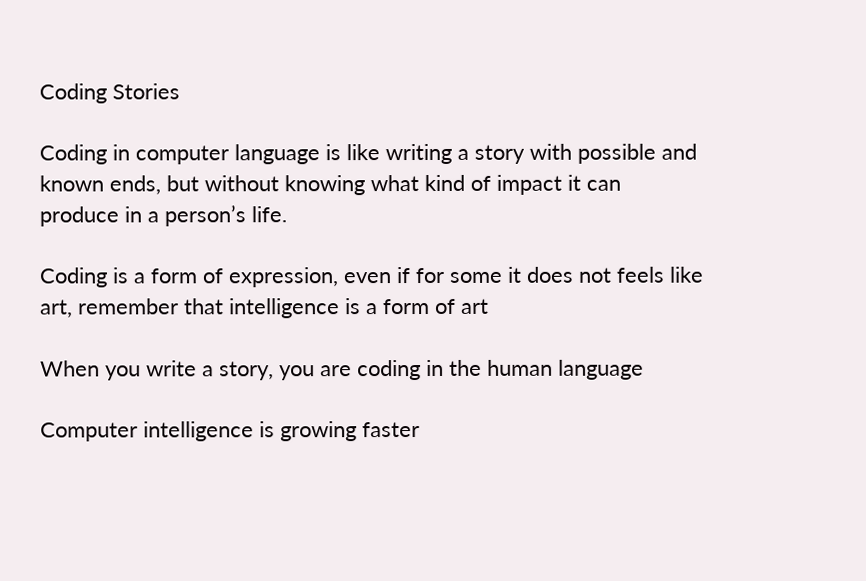Coding Stories

Coding in computer language is like writing a story with possible and known ends, but without knowing what kind of impact it can produce in a person’s life.

Coding is a form of expression, even if for some it does not feels like art, remember that intelligence is a form of art

When you write a story, you are coding in the human language

Computer intelligence is growing faster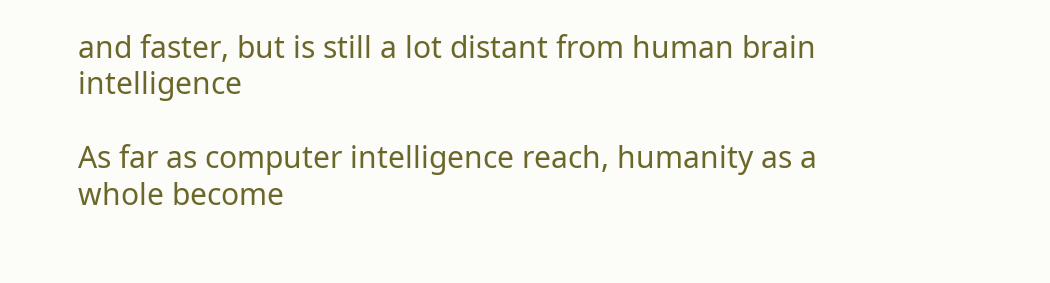and faster, but is still a lot distant from human brain intelligence

As far as computer intelligence reach, humanity as a whole become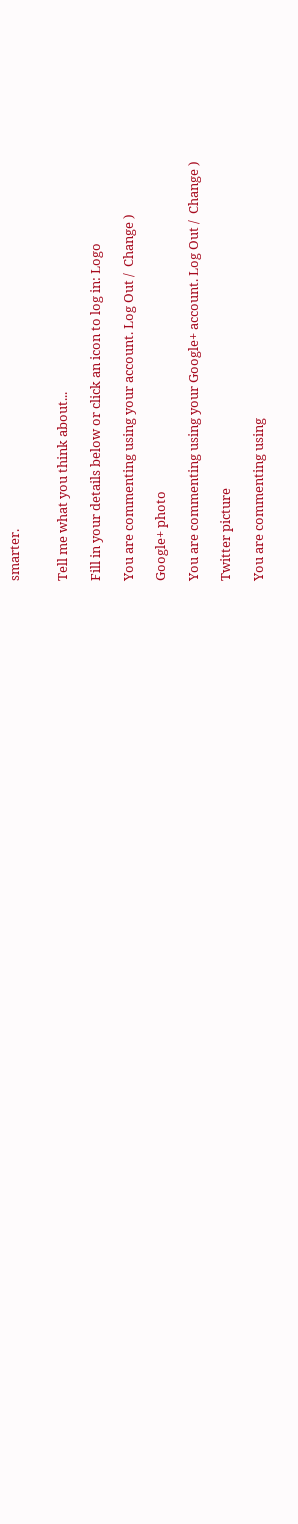smarter.


Tell me what you think about...

Fill in your details below or click an icon to log in: Logo

You are commenting using your account. Log Out /  Change )

Google+ photo

You are commenting using your Google+ account. Log Out /  Change )

Twitter picture

You are commenting using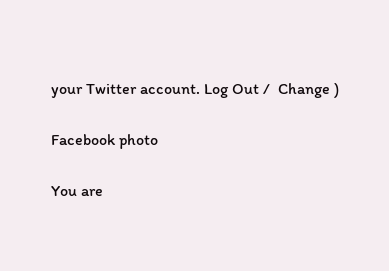your Twitter account. Log Out /  Change )

Facebook photo

You are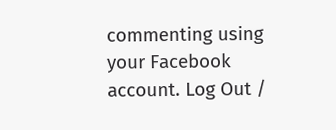commenting using your Facebook account. Log Out /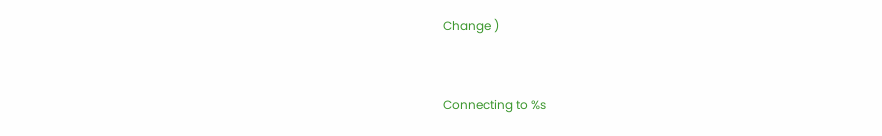Change )


Connecting to %s